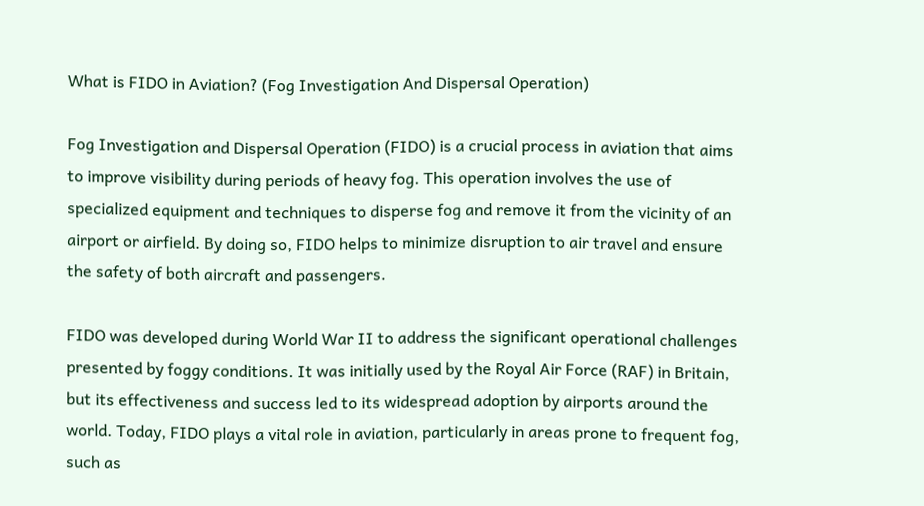What is FIDO in Aviation? (Fog Investigation And Dispersal Operation)

Fog Investigation and Dispersal Operation (FIDO) is a crucial process in aviation that aims to improve visibility during periods of heavy fog. This operation involves the use of specialized equipment and techniques to disperse fog and remove it from the vicinity of an airport or airfield. By doing so, FIDO helps to minimize disruption to air travel and ensure the safety of both aircraft and passengers.

FIDO was developed during World War II to address the significant operational challenges presented by foggy conditions. It was initially used by the Royal Air Force (RAF) in Britain, but its effectiveness and success led to its widespread adoption by airports around the world. Today, FIDO plays a vital role in aviation, particularly in areas prone to frequent fog, such as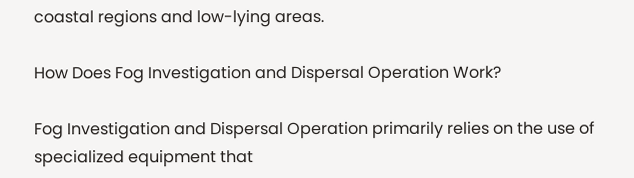coastal regions and low-lying areas.

How Does Fog Investigation and Dispersal Operation Work?

Fog Investigation and Dispersal Operation primarily relies on the use of specialized equipment that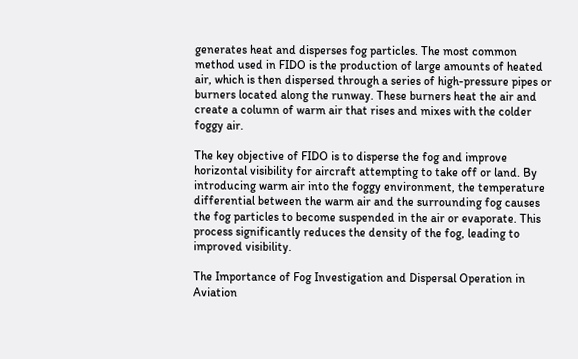generates heat and disperses fog particles. The most common method used in FIDO is the production of large amounts of heated air, which is then dispersed through a series of high-pressure pipes or burners located along the runway. These burners heat the air and create a column of warm air that rises and mixes with the colder foggy air.

The key objective of FIDO is to disperse the fog and improve horizontal visibility for aircraft attempting to take off or land. By introducing warm air into the foggy environment, the temperature differential between the warm air and the surrounding fog causes the fog particles to become suspended in the air or evaporate. This process significantly reduces the density of the fog, leading to improved visibility.

The Importance of Fog Investigation and Dispersal Operation in Aviation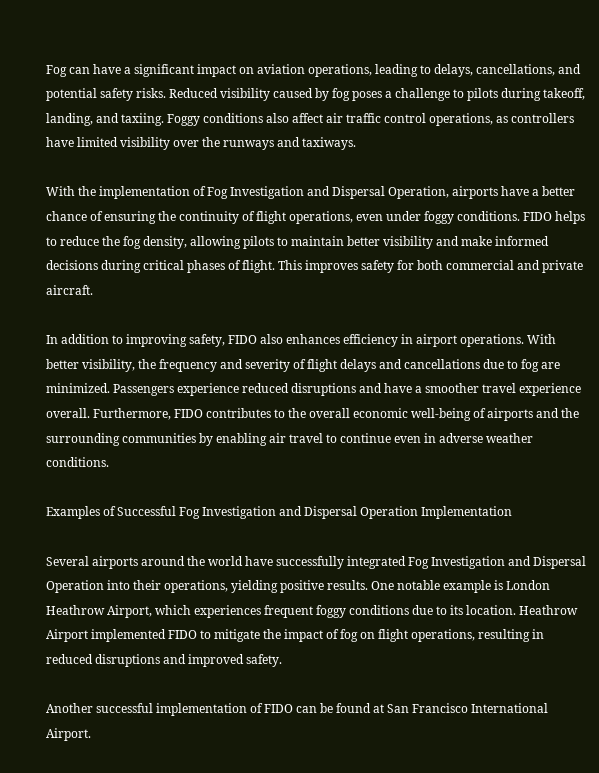Fog can have a significant impact on aviation operations, leading to delays, cancellations, and potential safety risks. Reduced visibility caused by fog poses a challenge to pilots during takeoff, landing, and taxiing. Foggy conditions also affect air traffic control operations, as controllers have limited visibility over the runways and taxiways.

With the implementation of Fog Investigation and Dispersal Operation, airports have a better chance of ensuring the continuity of flight operations, even under foggy conditions. FIDO helps to reduce the fog density, allowing pilots to maintain better visibility and make informed decisions during critical phases of flight. This improves safety for both commercial and private aircraft.

In addition to improving safety, FIDO also enhances efficiency in airport operations. With better visibility, the frequency and severity of flight delays and cancellations due to fog are minimized. Passengers experience reduced disruptions and have a smoother travel experience overall. Furthermore, FIDO contributes to the overall economic well-being of airports and the surrounding communities by enabling air travel to continue even in adverse weather conditions.

Examples of Successful Fog Investigation and Dispersal Operation Implementation

Several airports around the world have successfully integrated Fog Investigation and Dispersal Operation into their operations, yielding positive results. One notable example is London Heathrow Airport, which experiences frequent foggy conditions due to its location. Heathrow Airport implemented FIDO to mitigate the impact of fog on flight operations, resulting in reduced disruptions and improved safety.

Another successful implementation of FIDO can be found at San Francisco International Airport.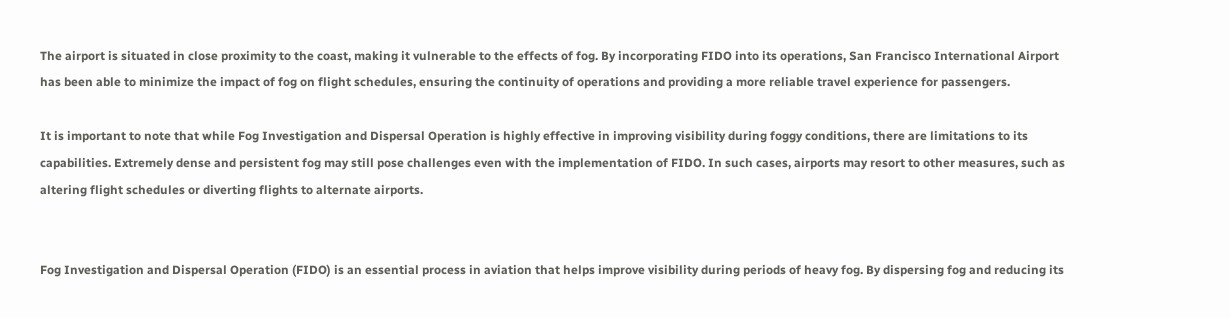The airport is situated in close proximity to the coast, making it vulnerable to the effects of fog. By incorporating FIDO into its operations, San Francisco International Airport has been able to minimize the impact of fog on flight schedules, ensuring the continuity of operations and providing a more reliable travel experience for passengers.

It is important to note that while Fog Investigation and Dispersal Operation is highly effective in improving visibility during foggy conditions, there are limitations to its capabilities. Extremely dense and persistent fog may still pose challenges even with the implementation of FIDO. In such cases, airports may resort to other measures, such as altering flight schedules or diverting flights to alternate airports.


Fog Investigation and Dispersal Operation (FIDO) is an essential process in aviation that helps improve visibility during periods of heavy fog. By dispersing fog and reducing its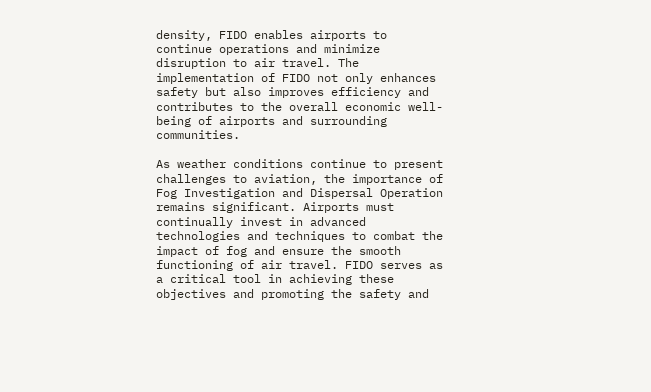density, FIDO enables airports to continue operations and minimize disruption to air travel. The implementation of FIDO not only enhances safety but also improves efficiency and contributes to the overall economic well-being of airports and surrounding communities.

As weather conditions continue to present challenges to aviation, the importance of Fog Investigation and Dispersal Operation remains significant. Airports must continually invest in advanced technologies and techniques to combat the impact of fog and ensure the smooth functioning of air travel. FIDO serves as a critical tool in achieving these objectives and promoting the safety and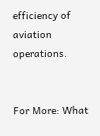efficiency of aviation operations.


For More: What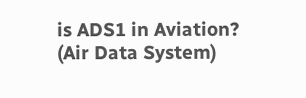is ADS1 in Aviation? (Air Data System)